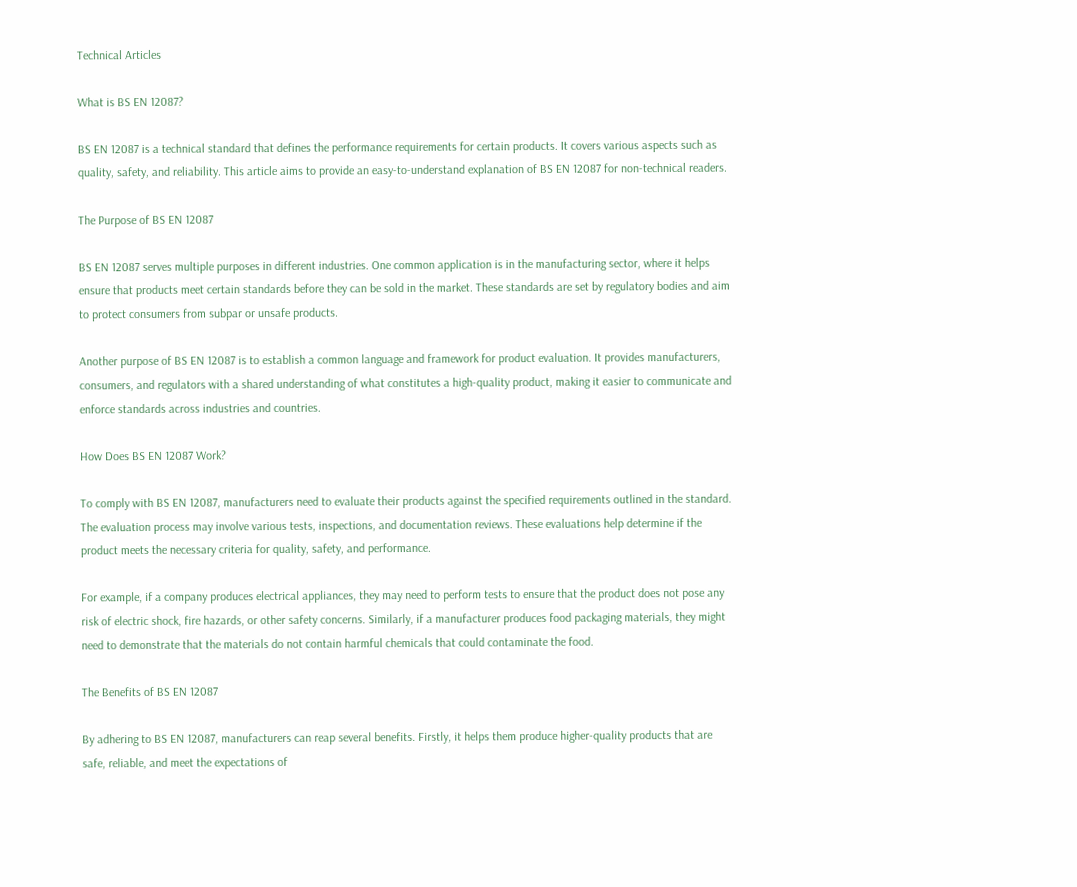Technical Articles

What is BS EN 12087?

BS EN 12087 is a technical standard that defines the performance requirements for certain products. It covers various aspects such as quality, safety, and reliability. This article aims to provide an easy-to-understand explanation of BS EN 12087 for non-technical readers.

The Purpose of BS EN 12087

BS EN 12087 serves multiple purposes in different industries. One common application is in the manufacturing sector, where it helps ensure that products meet certain standards before they can be sold in the market. These standards are set by regulatory bodies and aim to protect consumers from subpar or unsafe products.

Another purpose of BS EN 12087 is to establish a common language and framework for product evaluation. It provides manufacturers, consumers, and regulators with a shared understanding of what constitutes a high-quality product, making it easier to communicate and enforce standards across industries and countries.

How Does BS EN 12087 Work?

To comply with BS EN 12087, manufacturers need to evaluate their products against the specified requirements outlined in the standard. The evaluation process may involve various tests, inspections, and documentation reviews. These evaluations help determine if the product meets the necessary criteria for quality, safety, and performance.

For example, if a company produces electrical appliances, they may need to perform tests to ensure that the product does not pose any risk of electric shock, fire hazards, or other safety concerns. Similarly, if a manufacturer produces food packaging materials, they might need to demonstrate that the materials do not contain harmful chemicals that could contaminate the food.

The Benefits of BS EN 12087

By adhering to BS EN 12087, manufacturers can reap several benefits. Firstly, it helps them produce higher-quality products that are safe, reliable, and meet the expectations of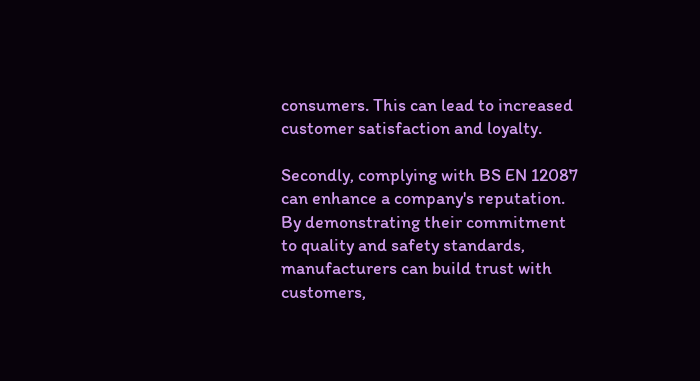consumers. This can lead to increased customer satisfaction and loyalty.

Secondly, complying with BS EN 12087 can enhance a company's reputation. By demonstrating their commitment to quality and safety standards, manufacturers can build trust with customers,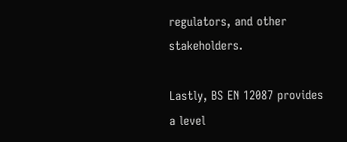regulators, and other stakeholders.

Lastly, BS EN 12087 provides a level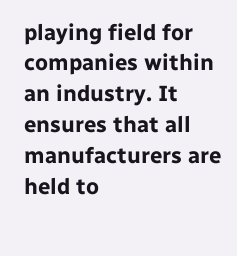playing field for companies within an industry. It ensures that all manufacturers are held to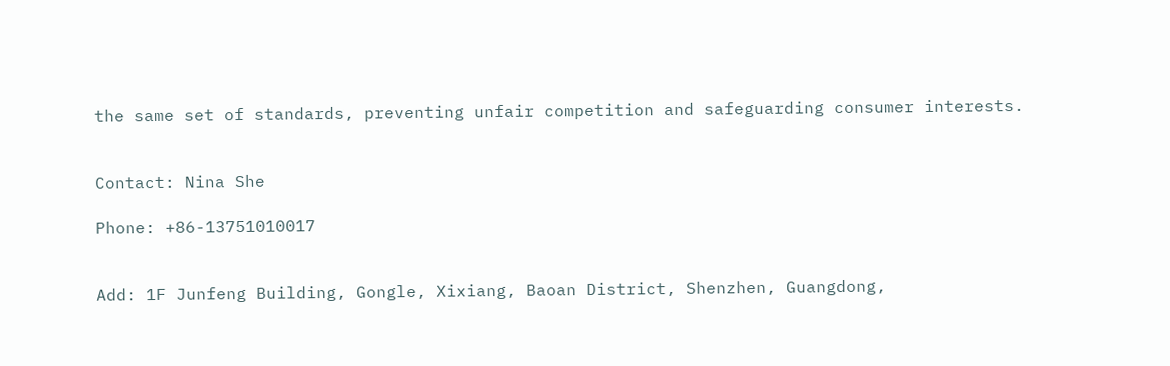the same set of standards, preventing unfair competition and safeguarding consumer interests.


Contact: Nina She

Phone: +86-13751010017


Add: 1F Junfeng Building, Gongle, Xixiang, Baoan District, Shenzhen, Guangdong,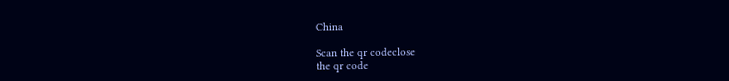China

Scan the qr codeclose
the qr code